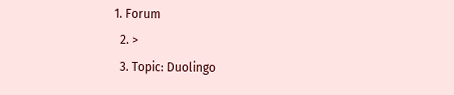1. Forum
  2. >
  3. Topic: Duolingo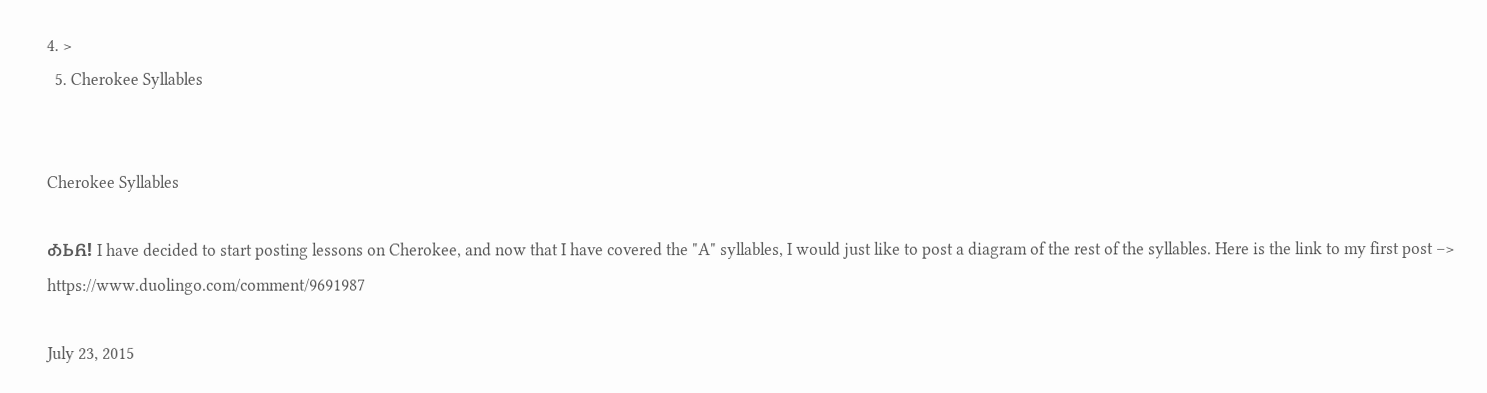4. >
  5. Cherokee Syllables


Cherokee Syllables

ᎣᏏᏲ! I have decided to start posting lessons on Cherokee, and now that I have covered the "A" syllables, I would just like to post a diagram of the rest of the syllables. Here is the link to my first post –> https://www.duolingo.com/comment/9691987

July 23, 2015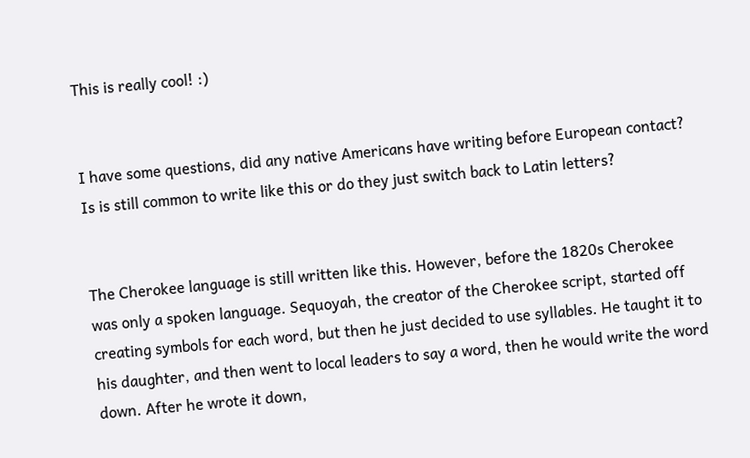This is really cool! :)


I have some questions, did any native Americans have writing before European contact? Is is still common to write like this or do they just switch back to Latin letters?


The Cherokee language is still written like this. However, before the 1820s Cherokee was only a spoken language. Sequoyah, the creator of the Cherokee script, started off creating symbols for each word, but then he just decided to use syllables. He taught it to his daughter, and then went to local leaders to say a word, then he would write the word down. After he wrote it down,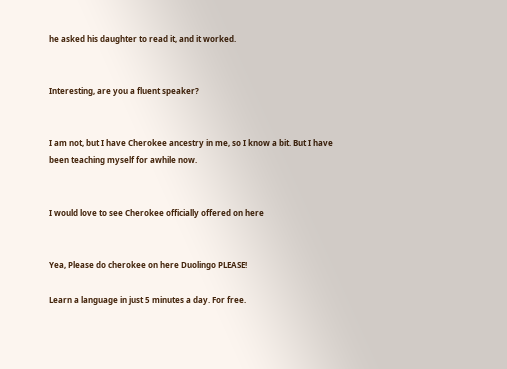he asked his daughter to read it, and it worked.


Interesting, are you a fluent speaker?


I am not, but I have Cherokee ancestry in me, so I know a bit. But I have been teaching myself for awhile now.


I would love to see Cherokee officially offered on here


Yea, Please do cherokee on here Duolingo PLEASE!

Learn a language in just 5 minutes a day. For free.